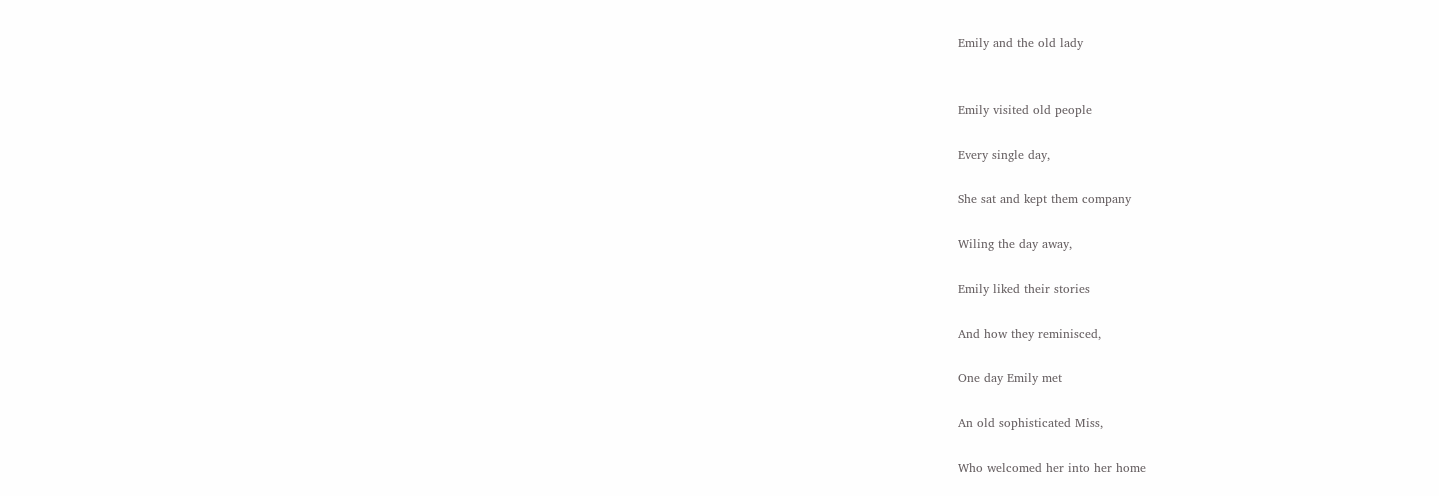Emily and the old lady


Emily visited old people

Every single day,

She sat and kept them company

Wiling the day away,

Emily liked their stories

And how they reminisced,

One day Emily met

An old sophisticated Miss,

Who welcomed her into her home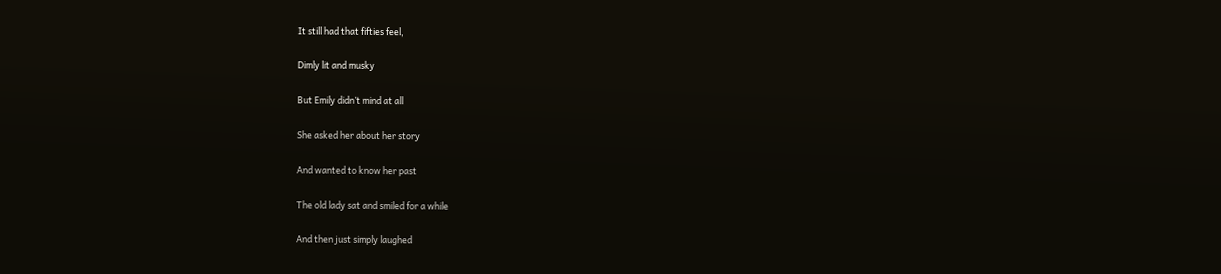It still had that fifties feel,

Dimly lit and musky

But Emily didn’t mind at all

She asked her about her story

And wanted to know her past

The old lady sat and smiled for a while

And then just simply laughed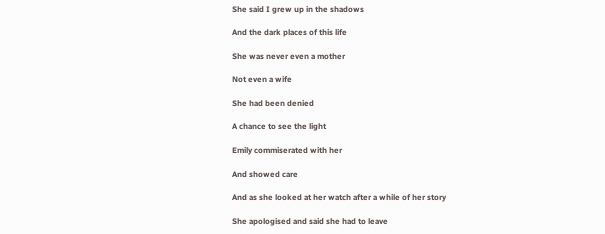She said I grew up in the shadows

And the dark places of this life

She was never even a mother

Not even a wife

She had been denied

A chance to see the light

Emily commiserated with her

And showed care

And as she looked at her watch after a while of her story

She apologised and said she had to leave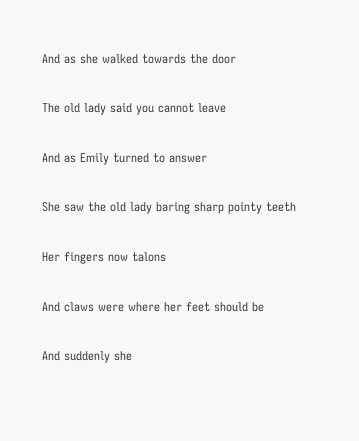And as she walked towards the door

The old lady said you cannot leave

And as Emily turned to answer

She saw the old lady baring sharp pointy teeth

Her fingers now talons

And claws were where her feet should be

And suddenly she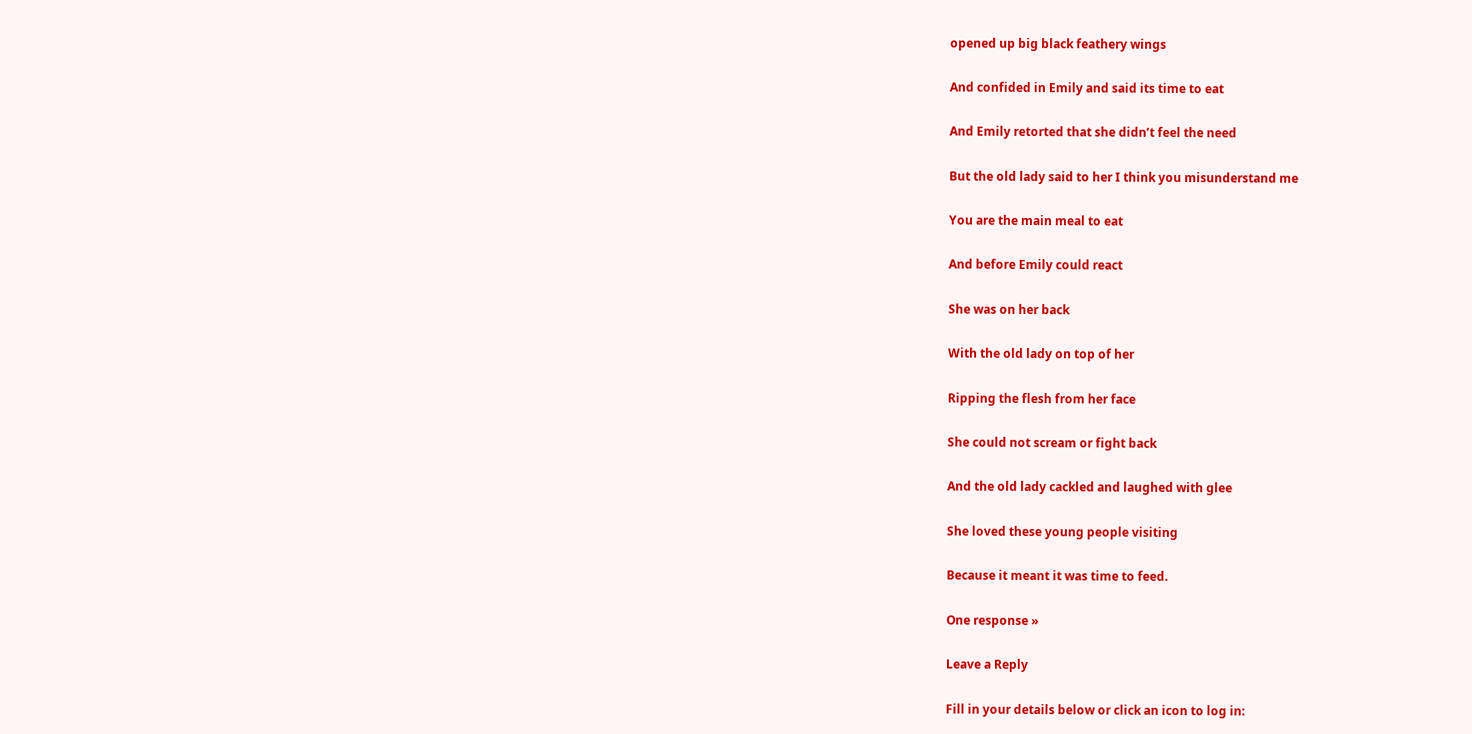opened up big black feathery wings

And confided in Emily and said its time to eat

And Emily retorted that she didn’t feel the need

But the old lady said to her I think you misunderstand me

You are the main meal to eat

And before Emily could react

She was on her back

With the old lady on top of her

Ripping the flesh from her face

She could not scream or fight back

And the old lady cackled and laughed with glee

She loved these young people visiting

Because it meant it was time to feed.

One response »

Leave a Reply

Fill in your details below or click an icon to log in: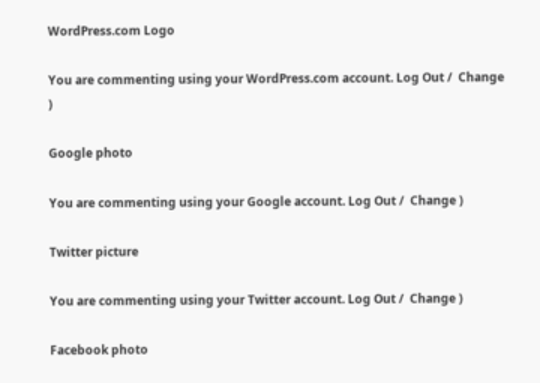WordPress.com Logo

You are commenting using your WordPress.com account. Log Out /  Change )

Google photo

You are commenting using your Google account. Log Out /  Change )

Twitter picture

You are commenting using your Twitter account. Log Out /  Change )

Facebook photo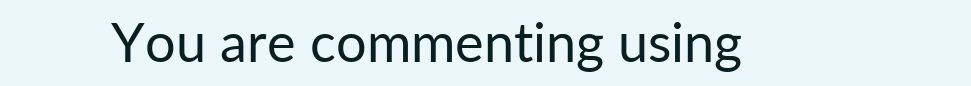You are commenting using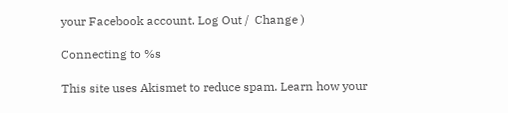your Facebook account. Log Out /  Change )

Connecting to %s

This site uses Akismet to reduce spam. Learn how your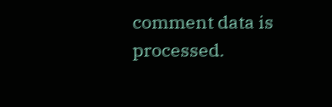comment data is processed.